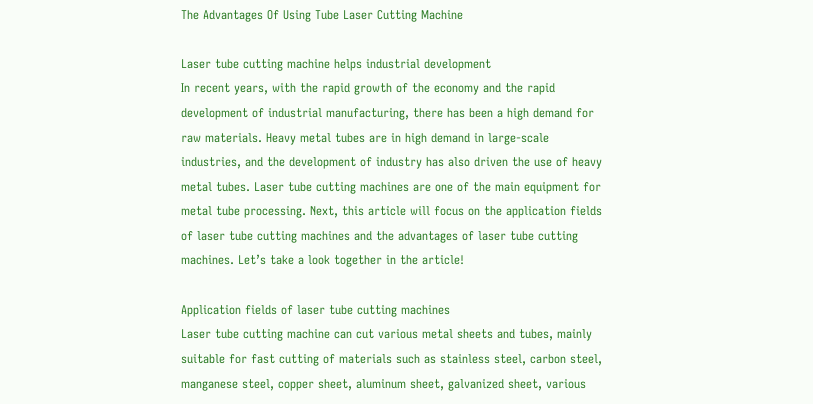The Advantages Of Using Tube Laser Cutting Machine

Laser tube cutting machine helps industrial development
In recent years, with the rapid growth of the economy and the rapid development of industrial manufacturing, there has been a high demand for raw materials. Heavy metal tubes are in high demand in large-scale industries, and the development of industry has also driven the use of heavy metal tubes. Laser tube cutting machines are one of the main equipment for metal tube processing. Next, this article will focus on the application fields of laser tube cutting machines and the advantages of laser tube cutting machines. Let’s take a look together in the article!

Application fields of laser tube cutting machines
Laser tube cutting machine can cut various metal sheets and tubes, mainly suitable for fast cutting of materials such as stainless steel, carbon steel, manganese steel, copper sheet, aluminum sheet, galvanized sheet, various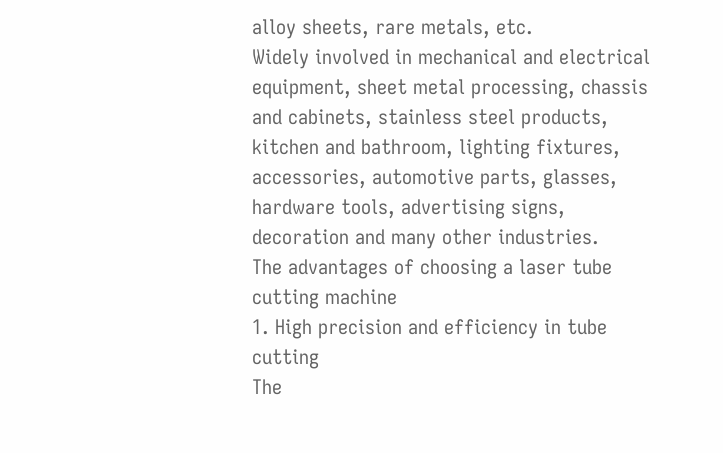alloy sheets, rare metals, etc.
Widely involved in mechanical and electrical equipment, sheet metal processing, chassis and cabinets, stainless steel products, kitchen and bathroom, lighting fixtures, accessories, automotive parts, glasses, hardware tools, advertising signs, decoration and many other industries.
The advantages of choosing a laser tube cutting machine
1. High precision and efficiency in tube cutting
The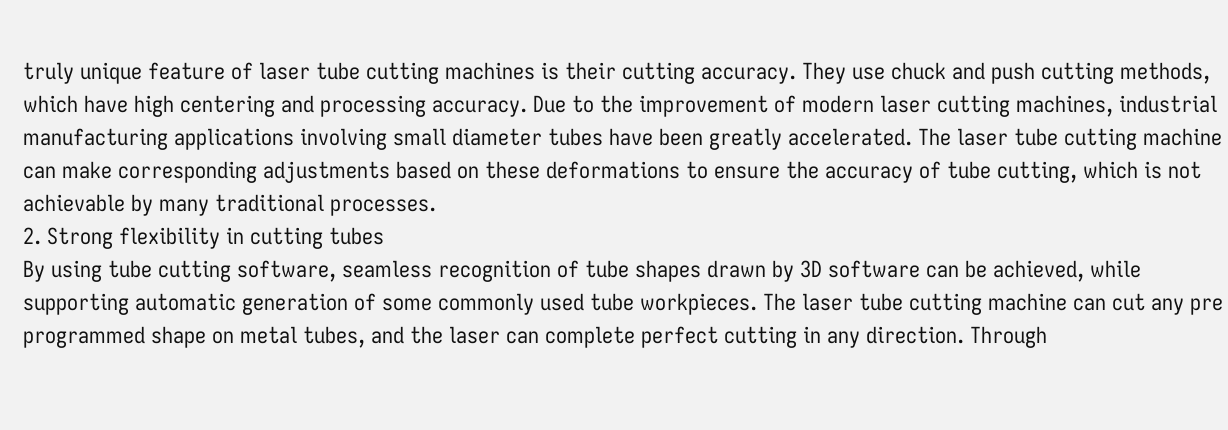truly unique feature of laser tube cutting machines is their cutting accuracy. They use chuck and push cutting methods, which have high centering and processing accuracy. Due to the improvement of modern laser cutting machines, industrial manufacturing applications involving small diameter tubes have been greatly accelerated. The laser tube cutting machine can make corresponding adjustments based on these deformations to ensure the accuracy of tube cutting, which is not achievable by many traditional processes.
2. Strong flexibility in cutting tubes
By using tube cutting software, seamless recognition of tube shapes drawn by 3D software can be achieved, while supporting automatic generation of some commonly used tube workpieces. The laser tube cutting machine can cut any pre programmed shape on metal tubes, and the laser can complete perfect cutting in any direction. Through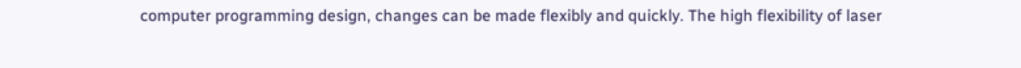computer programming design, changes can be made flexibly and quickly. The high flexibility of laser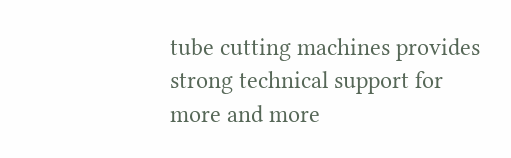tube cutting machines provides strong technical support for more and more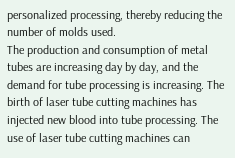personalized processing, thereby reducing the number of molds used.
The production and consumption of metal tubes are increasing day by day, and the demand for tube processing is increasing. The birth of laser tube cutting machines has injected new blood into tube processing. The use of laser tube cutting machines can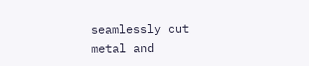seamlessly cut metal and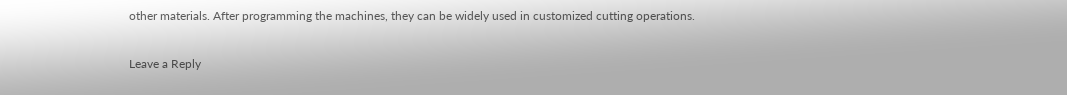other materials. After programming the machines, they can be widely used in customized cutting operations.

Leave a Reply